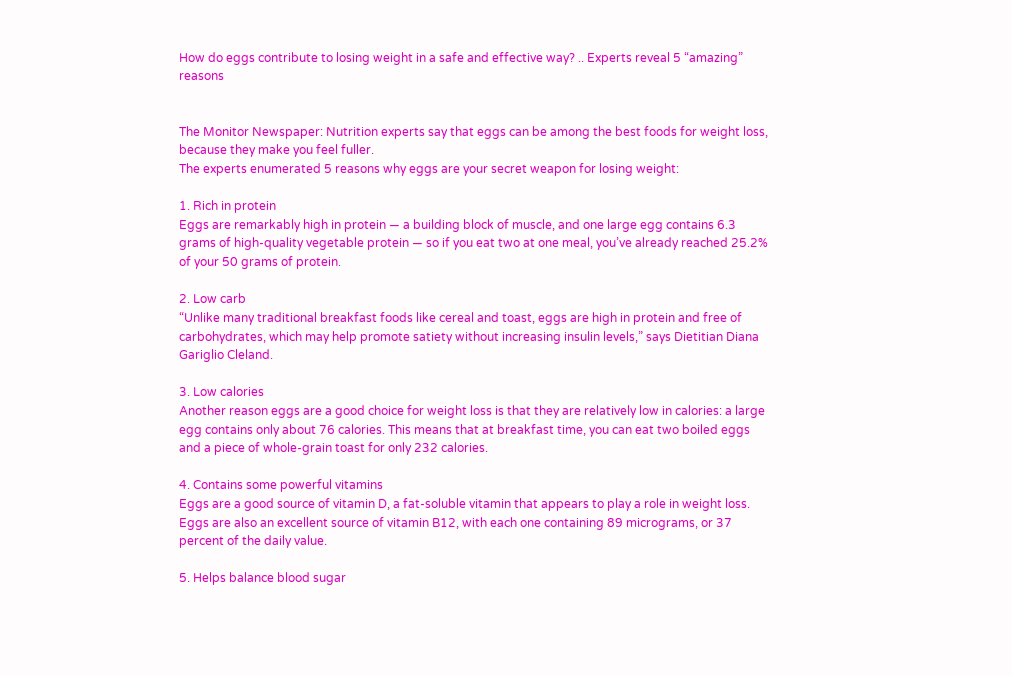How do eggs contribute to losing weight in a safe and effective way? .. Experts reveal 5 “amazing” reasons


The Monitor Newspaper: Nutrition experts say that eggs can be among the best foods for weight loss, because they make you feel fuller.
The experts enumerated 5 reasons why eggs are your secret weapon for losing weight:

1. Rich in protein
Eggs are remarkably high in protein — a building block of muscle, and one large egg contains 6.3 grams of high-quality vegetable protein — so if you eat two at one meal, you’ve already reached 25.2% of your 50 grams of protein.

2. Low carb
“Unlike many traditional breakfast foods like cereal and toast, eggs are high in protein and free of carbohydrates, which may help promote satiety without increasing insulin levels,” says Dietitian Diana Gariglio Cleland.

3. Low calories
Another reason eggs are a good choice for weight loss is that they are relatively low in calories: a large egg contains only about 76 calories. This means that at breakfast time, you can eat two boiled eggs and a piece of whole-grain toast for only 232 calories.

4. Contains some powerful vitamins
Eggs are a good source of vitamin D, a fat-soluble vitamin that appears to play a role in weight loss. Eggs are also an excellent source of vitamin B12, with each one containing 89 micrograms, or 37 percent of the daily value.

5. Helps balance blood sugar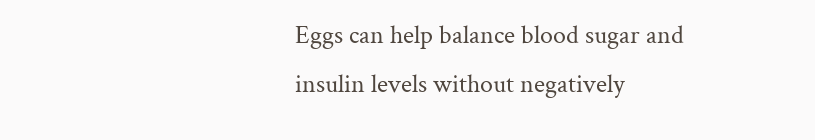Eggs can help balance blood sugar and insulin levels without negatively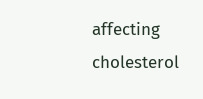affecting cholesterol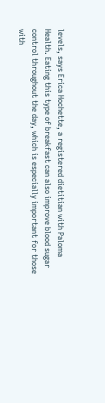levels, says Erica Hochette, a registered dietitian with Paloma Health. Eating this type of breakfast can also improve blood sugar control throughout the day, which is especially important for those with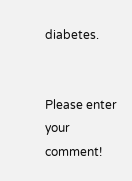diabetes.


Please enter your comment!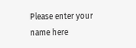Please enter your name here